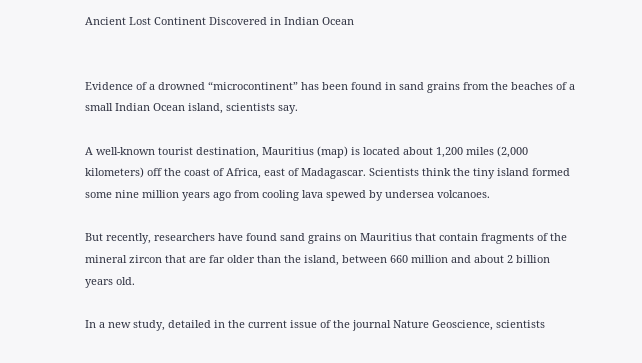Ancient Lost Continent Discovered in Indian Ocean


Evidence of a drowned “microcontinent” has been found in sand grains from the beaches of a small Indian Ocean island, scientists say.

A well-known tourist destination, Mauritius (map) is located about 1,200 miles (2,000 kilometers) off the coast of Africa, east of Madagascar. Scientists think the tiny island formed some nine million years ago from cooling lava spewed by undersea volcanoes.

But recently, researchers have found sand grains on Mauritius that contain fragments of the mineral zircon that are far older than the island, between 660 million and about 2 billion years old.

In a new study, detailed in the current issue of the journal Nature Geoscience, scientists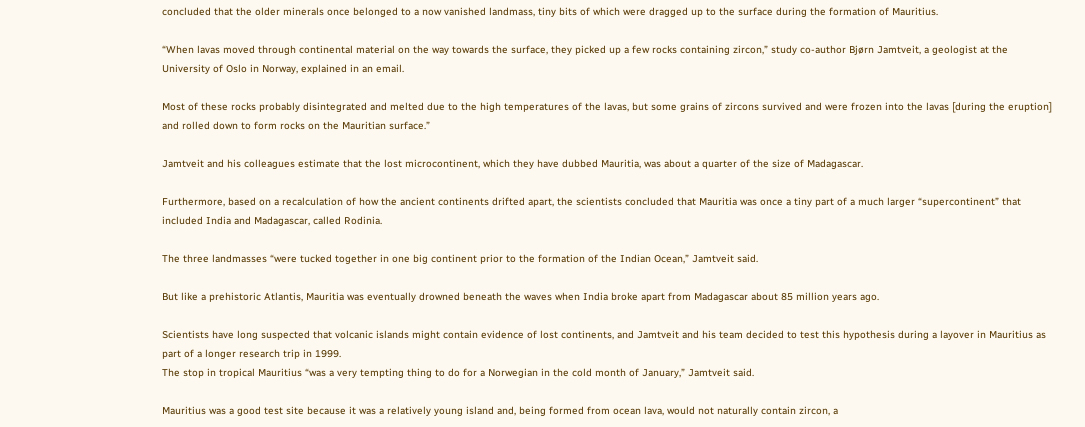concluded that the older minerals once belonged to a now vanished landmass, tiny bits of which were dragged up to the surface during the formation of Mauritius.

“When lavas moved through continental material on the way towards the surface, they picked up a few rocks containing zircon,” study co-author Bjørn Jamtveit, a geologist at the University of Oslo in Norway, explained in an email.

Most of these rocks probably disintegrated and melted due to the high temperatures of the lavas, but some grains of zircons survived and were frozen into the lavas [during the eruption] and rolled down to form rocks on the Mauritian surface.”

Jamtveit and his colleagues estimate that the lost microcontinent, which they have dubbed Mauritia, was about a quarter of the size of Madagascar.

Furthermore, based on a recalculation of how the ancient continents drifted apart, the scientists concluded that Mauritia was once a tiny part of a much larger “supercontinent” that included India and Madagascar, called Rodinia.

The three landmasses “were tucked together in one big continent prior to the formation of the Indian Ocean,” Jamtveit said.

But like a prehistoric Atlantis, Mauritia was eventually drowned beneath the waves when India broke apart from Madagascar about 85 million years ago.

Scientists have long suspected that volcanic islands might contain evidence of lost continents, and Jamtveit and his team decided to test this hypothesis during a layover in Mauritius as part of a longer research trip in 1999.
The stop in tropical Mauritius “was a very tempting thing to do for a Norwegian in the cold month of January,” Jamtveit said.

Mauritius was a good test site because it was a relatively young island and, being formed from ocean lava, would not naturally contain zircon, a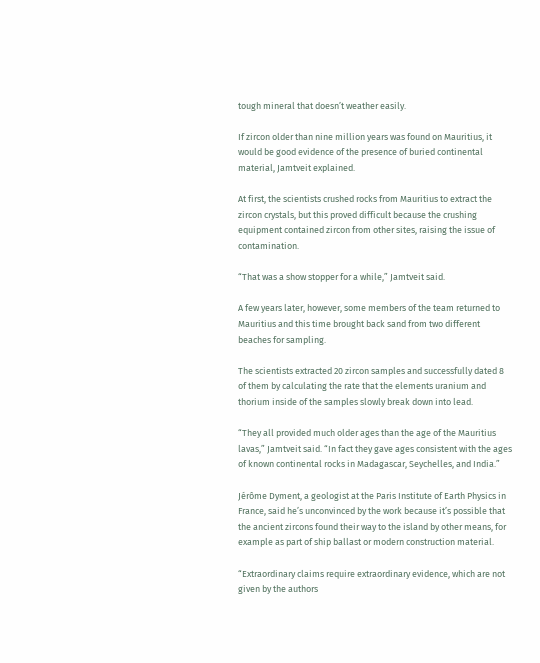tough mineral that doesn’t weather easily.

If zircon older than nine million years was found on Mauritius, it would be good evidence of the presence of buried continental material, Jamtveit explained.

At first, the scientists crushed rocks from Mauritius to extract the zircon crystals, but this proved difficult because the crushing equipment contained zircon from other sites, raising the issue of contamination.

“That was a show stopper for a while,” Jamtveit said.

A few years later, however, some members of the team returned to Mauritius and this time brought back sand from two different beaches for sampling.

The scientists extracted 20 zircon samples and successfully dated 8 of them by calculating the rate that the elements uranium and thorium inside of the samples slowly break down into lead.

“They all provided much older ages than the age of the Mauritius lavas,” Jamtveit said. “In fact they gave ages consistent with the ages of known continental rocks in Madagascar, Seychelles, and India.”

Jérôme Dyment, a geologist at the Paris Institute of Earth Physics in France, said he’s unconvinced by the work because it’s possible that the ancient zircons found their way to the island by other means, for example as part of ship ballast or modern construction material.

“Extraordinary claims require extraordinary evidence, which are not given by the authors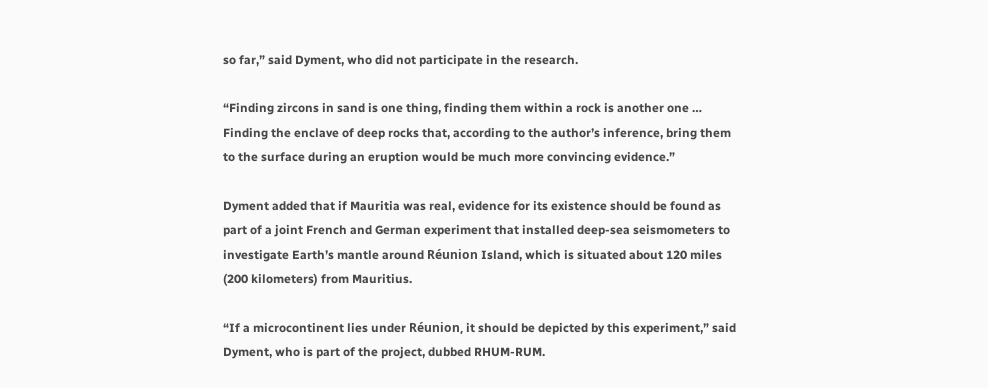so far,” said Dyment, who did not participate in the research.

“Finding zircons in sand is one thing, finding them within a rock is another one … Finding the enclave of deep rocks that, according to the author’s inference, bring them to the surface during an eruption would be much more convincing evidence.”

Dyment added that if Mauritia was real, evidence for its existence should be found as part of a joint French and German experiment that installed deep-sea seismometers to investigate Earth’s mantle around Réunion Island, which is situated about 120 miles (200 kilometers) from Mauritius.

“If a microcontinent lies under Réunion, it should be depicted by this experiment,” said Dyment, who is part of the project, dubbed RHUM-RUM.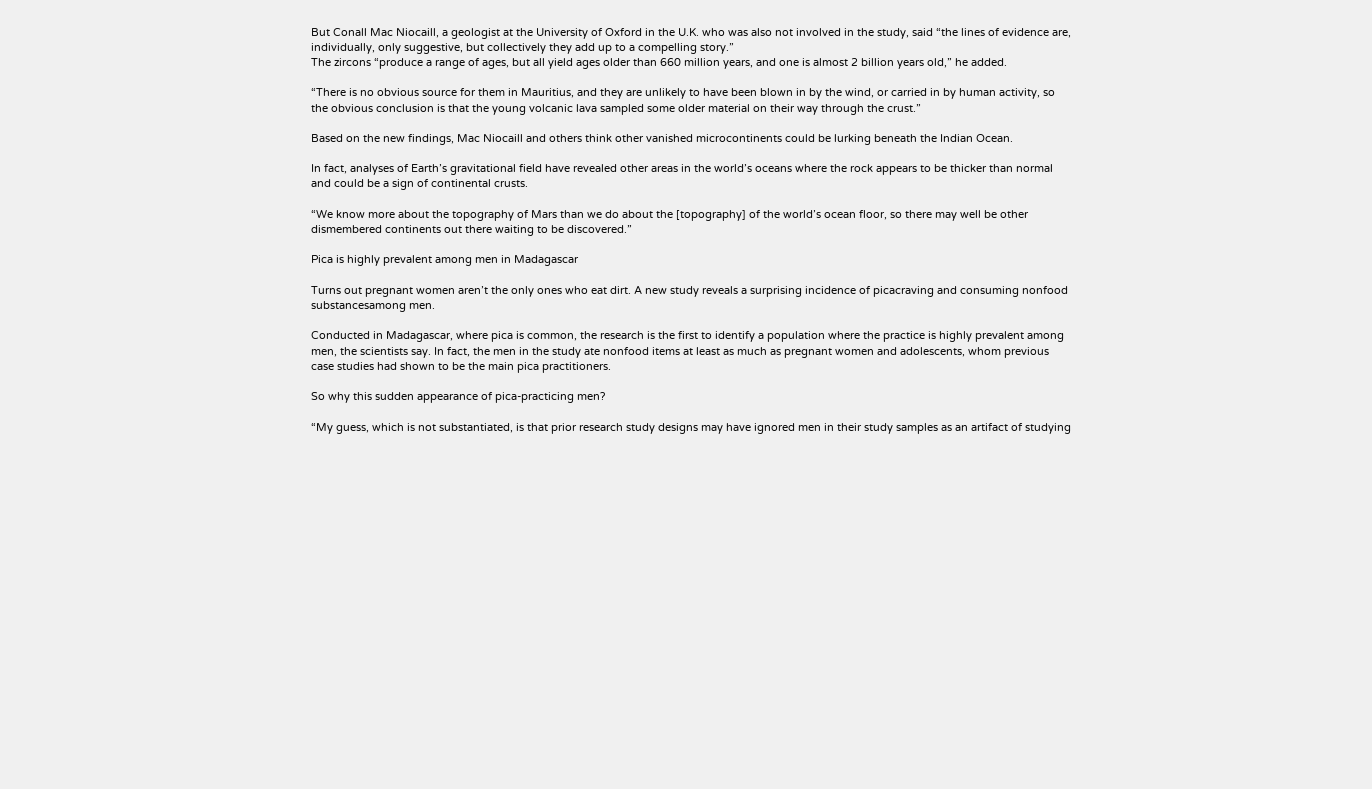But Conall Mac Niocaill, a geologist at the University of Oxford in the U.K. who was also not involved in the study, said “the lines of evidence are, individually, only suggestive, but collectively they add up to a compelling story.”
The zircons “produce a range of ages, but all yield ages older than 660 million years, and one is almost 2 billion years old,” he added.

“There is no obvious source for them in Mauritius, and they are unlikely to have been blown in by the wind, or carried in by human activity, so the obvious conclusion is that the young volcanic lava sampled some older material on their way through the crust.”

Based on the new findings, Mac Niocaill and others think other vanished microcontinents could be lurking beneath the Indian Ocean.

In fact, analyses of Earth’s gravitational field have revealed other areas in the world’s oceans where the rock appears to be thicker than normal and could be a sign of continental crusts.

“We know more about the topography of Mars than we do about the [topography] of the world’s ocean floor, so there may well be other dismembered continents out there waiting to be discovered.”

Pica is highly prevalent among men in Madagascar

Turns out pregnant women aren’t the only ones who eat dirt. A new study reveals a surprising incidence of picacraving and consuming nonfood substancesamong men.

Conducted in Madagascar, where pica is common, the research is the first to identify a population where the practice is highly prevalent among men, the scientists say. In fact, the men in the study ate nonfood items at least as much as pregnant women and adolescents, whom previous case studies had shown to be the main pica practitioners.

So why this sudden appearance of pica-practicing men?

“My guess, which is not substantiated, is that prior research study designs may have ignored men in their study samples as an artifact of studying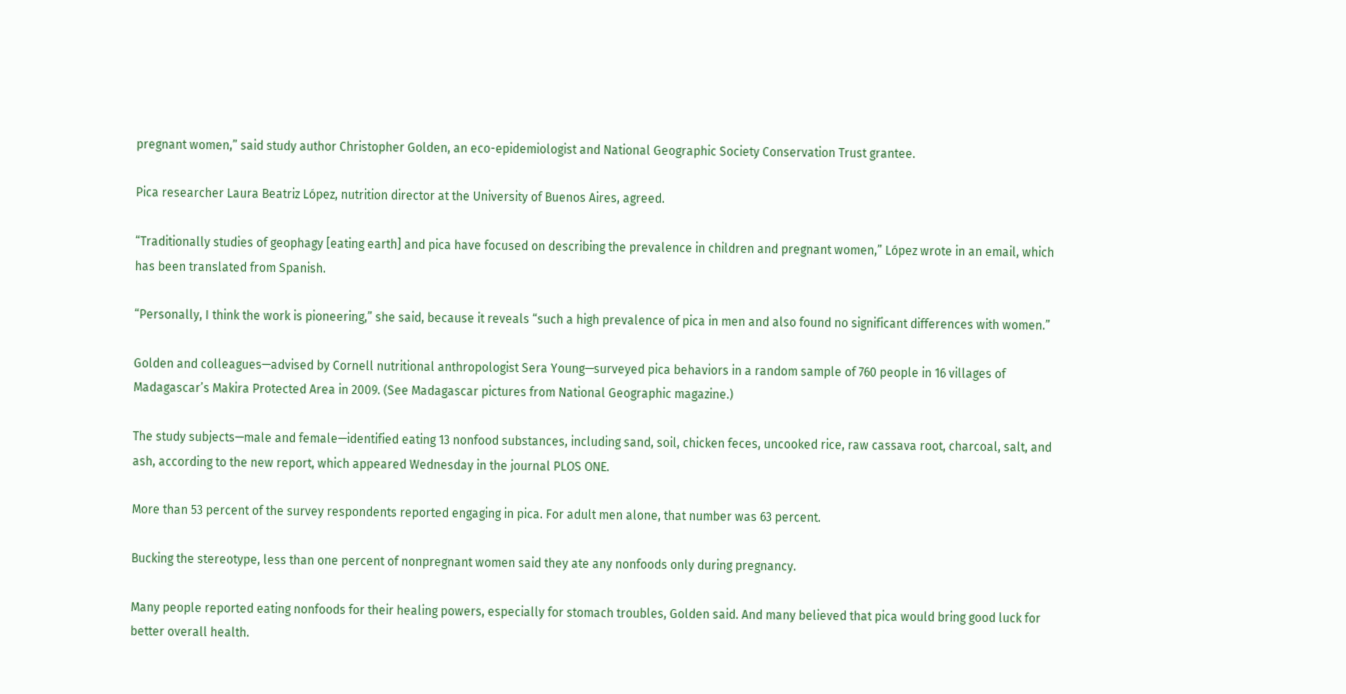pregnant women,” said study author Christopher Golden, an eco-epidemiologist and National Geographic Society Conservation Trust grantee.

Pica researcher Laura Beatriz López, nutrition director at the University of Buenos Aires, agreed.

“Traditionally studies of geophagy [eating earth] and pica have focused on describing the prevalence in children and pregnant women,” López wrote in an email, which has been translated from Spanish.

“Personally, I think the work is pioneering,” she said, because it reveals “such a high prevalence of pica in men and also found no significant differences with women.”

Golden and colleagues—advised by Cornell nutritional anthropologist Sera Young—surveyed pica behaviors in a random sample of 760 people in 16 villages of Madagascar’s Makira Protected Area in 2009. (See Madagascar pictures from National Geographic magazine.)

The study subjects—male and female—identified eating 13 nonfood substances, including sand, soil, chicken feces, uncooked rice, raw cassava root, charcoal, salt, and ash, according to the new report, which appeared Wednesday in the journal PLOS ONE.

More than 53 percent of the survey respondents reported engaging in pica. For adult men alone, that number was 63 percent.

Bucking the stereotype, less than one percent of nonpregnant women said they ate any nonfoods only during pregnancy.

Many people reported eating nonfoods for their healing powers, especially for stomach troubles, Golden said. And many believed that pica would bring good luck for better overall health.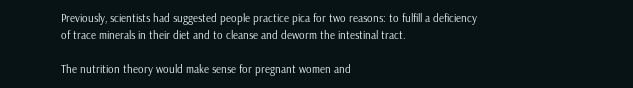Previously, scientists had suggested people practice pica for two reasons: to fulfill a deficiency of trace minerals in their diet and to cleanse and deworm the intestinal tract.

The nutrition theory would make sense for pregnant women and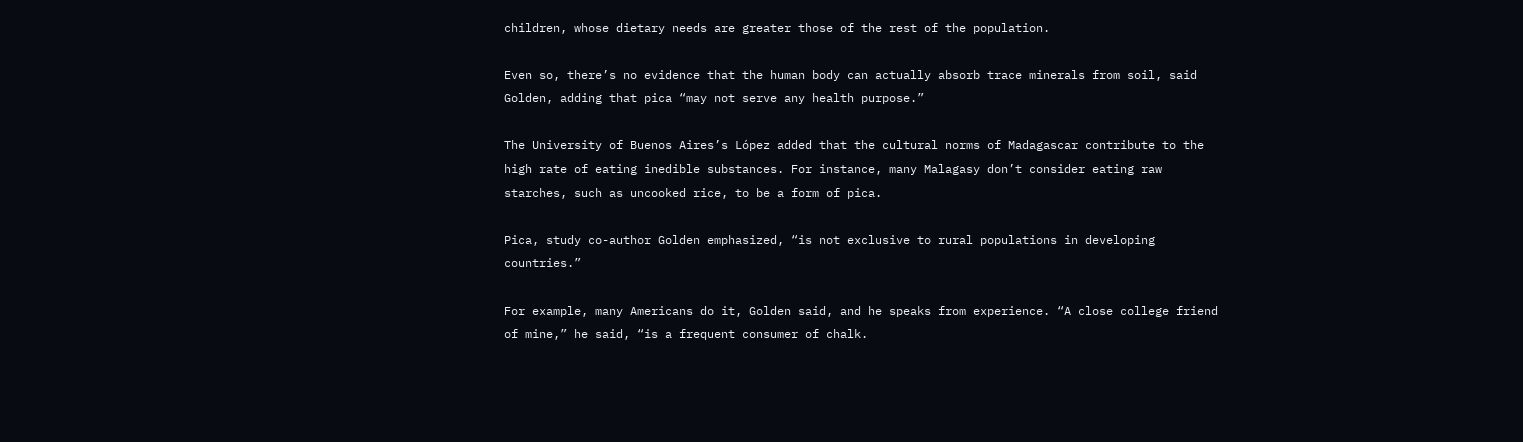children, whose dietary needs are greater those of the rest of the population.

Even so, there’s no evidence that the human body can actually absorb trace minerals from soil, said Golden, adding that pica “may not serve any health purpose.”

The University of Buenos Aires’s López added that the cultural norms of Madagascar contribute to the high rate of eating inedible substances. For instance, many Malagasy don’t consider eating raw starches, such as uncooked rice, to be a form of pica.

Pica, study co-author Golden emphasized, “is not exclusive to rural populations in developing countries.”

For example, many Americans do it, Golden said, and he speaks from experience. “A close college friend of mine,” he said, “is a frequent consumer of chalk.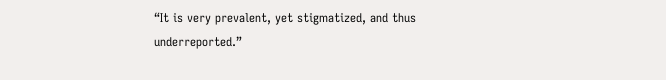“It is very prevalent, yet stigmatized, and thus underreported.”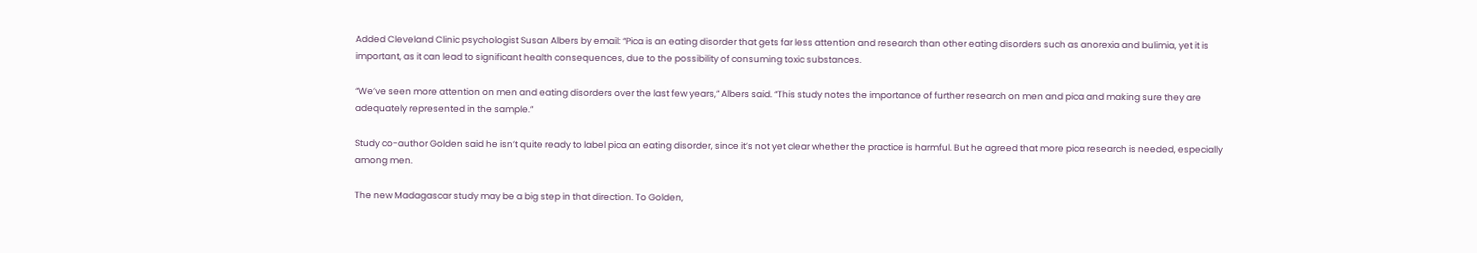Added Cleveland Clinic psychologist Susan Albers by email: “Pica is an eating disorder that gets far less attention and research than other eating disorders such as anorexia and bulimia, yet it is important, as it can lead to significant health consequences, due to the possibility of consuming toxic substances.

“We’ve seen more attention on men and eating disorders over the last few years,” Albers said. “This study notes the importance of further research on men and pica and making sure they are adequately represented in the sample.”

Study co-author Golden said he isn’t quite ready to label pica an eating disorder, since it’s not yet clear whether the practice is harmful. But he agreed that more pica research is needed, especially among men.

The new Madagascar study may be a big step in that direction. To Golden,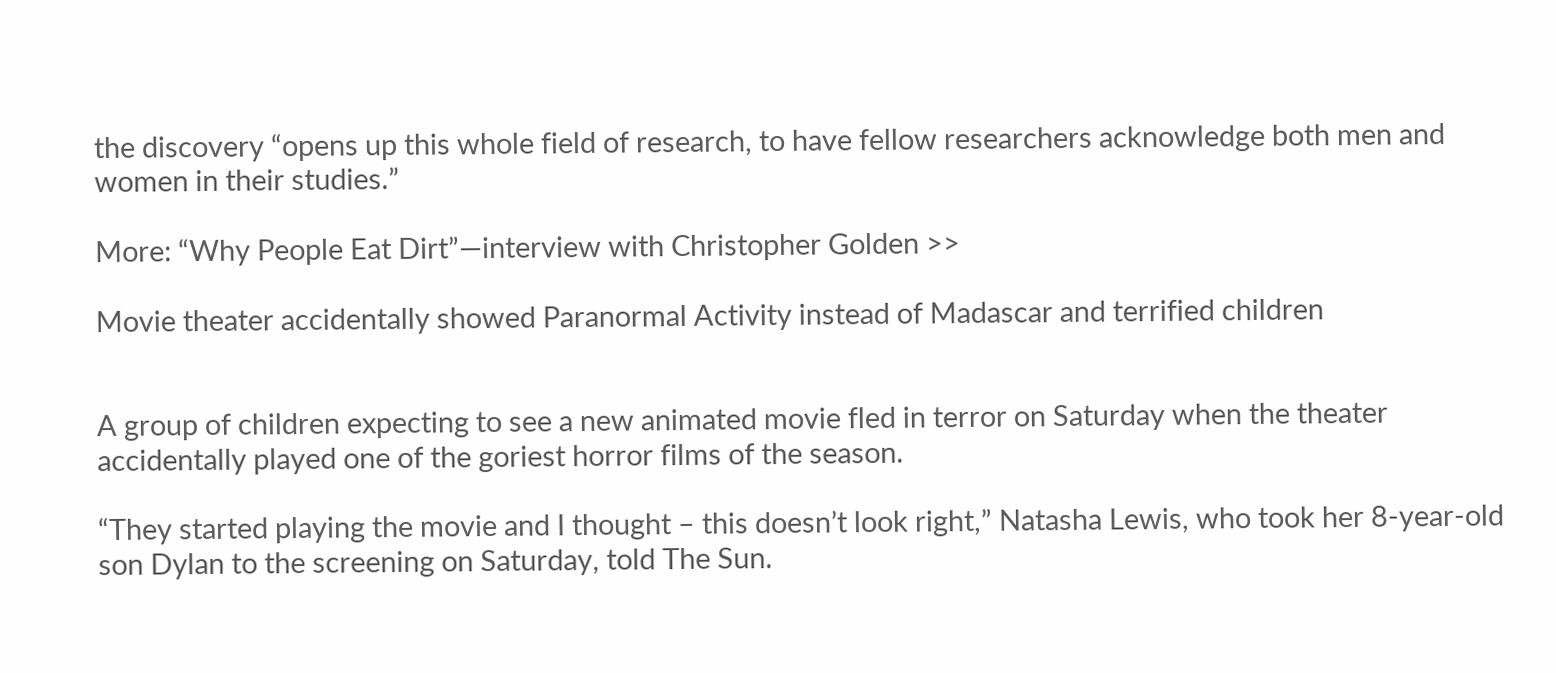the discovery “opens up this whole field of research, to have fellow researchers acknowledge both men and women in their studies.”

More: “Why People Eat Dirt”—interview with Christopher Golden >>

Movie theater accidentally showed Paranormal Activity instead of Madascar and terrified children


A group of children expecting to see a new animated movie fled in terror on Saturday when the theater accidentally played one of the goriest horror films of the season.

“They started playing the movie and I thought – this doesn’t look right,” Natasha Lewis, who took her 8-year-old son Dylan to the screening on Saturday, told The Sun.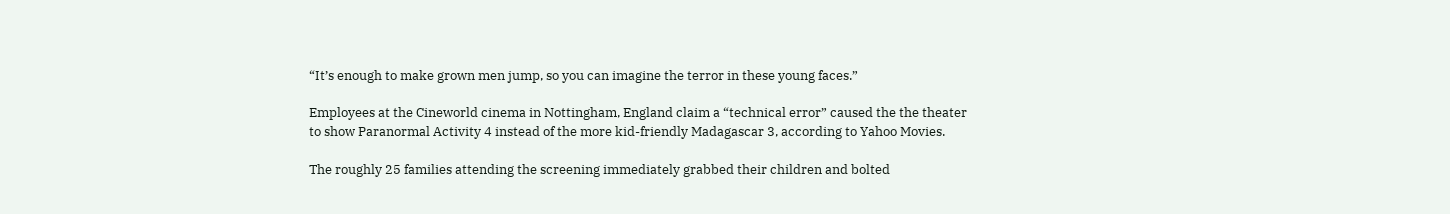“It’s enough to make grown men jump, so you can imagine the terror in these young faces.”

Employees at the Cineworld cinema in Nottingham, England claim a “technical error” caused the the theater to show Paranormal Activity 4 instead of the more kid-friendly Madagascar 3, according to Yahoo Movies.

The roughly 25 families attending the screening immediately grabbed their children and bolted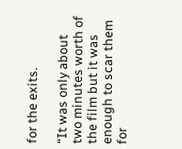for the exits.

“It was only about two minutes worth of the film but it was enough to scar them for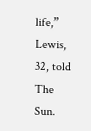life,” Lewis, 32, told The Sun.